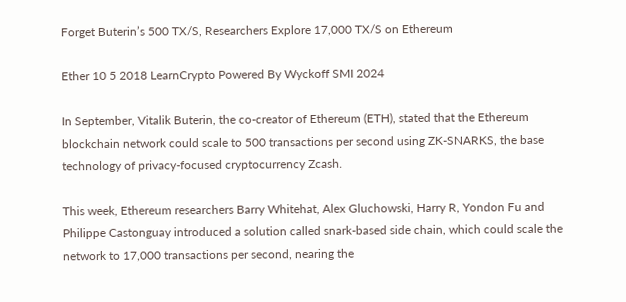Forget Buterin’s 500 TX/S, Researchers Explore 17,000 TX/S on Ethereum

Ether 10 5 2018 LearnCrypto Powered By Wyckoff SMI 2024

In September, Vitalik Buterin, the co-creator of Ethereum (ETH), stated that the Ethereum blockchain network could scale to 500 transactions per second using ZK-SNARKS, the base technology of privacy-focused cryptocurrency Zcash.

This week, Ethereum researchers Barry Whitehat, Alex Gluchowski, Harry R, Yondon Fu and Philippe Castonguay introduced a solution called snark-based side chain, which could scale the network to 17,000 transactions per second, nearing the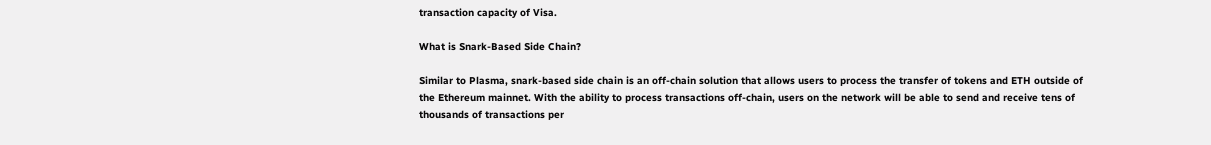transaction capacity of Visa.

What is Snark-Based Side Chain?

Similar to Plasma, snark-based side chain is an off-chain solution that allows users to process the transfer of tokens and ETH outside of the Ethereum mainnet. With the ability to process transactions off-chain, users on the network will be able to send and receive tens of thousands of transactions per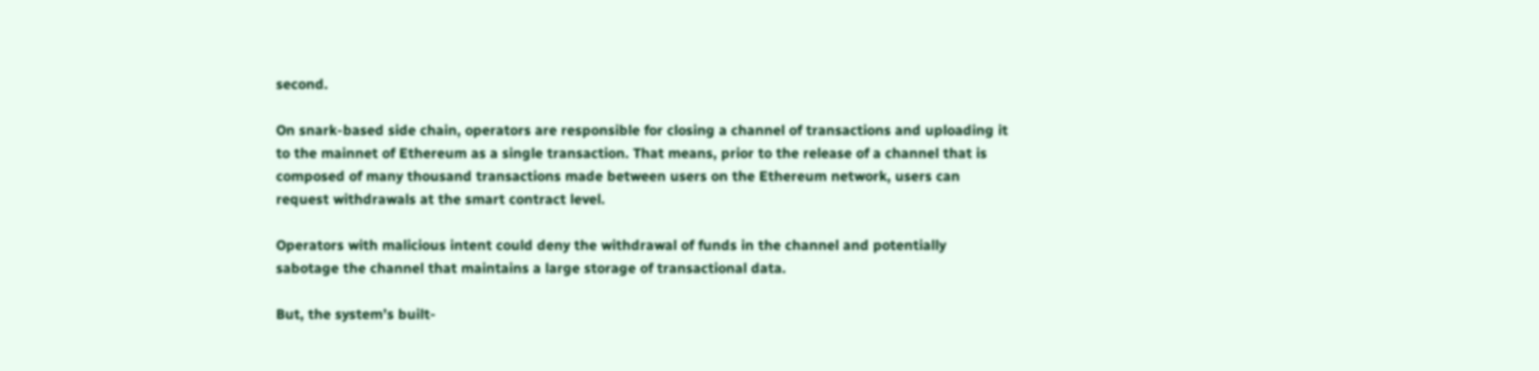second.

On snark-based side chain, operators are responsible for closing a channel of transactions and uploading it to the mainnet of Ethereum as a single transaction. That means, prior to the release of a channel that is composed of many thousand transactions made between users on the Ethereum network, users can request withdrawals at the smart contract level.

Operators with malicious intent could deny the withdrawal of funds in the channel and potentially sabotage the channel that maintains a large storage of transactional data.

But, the system’s built-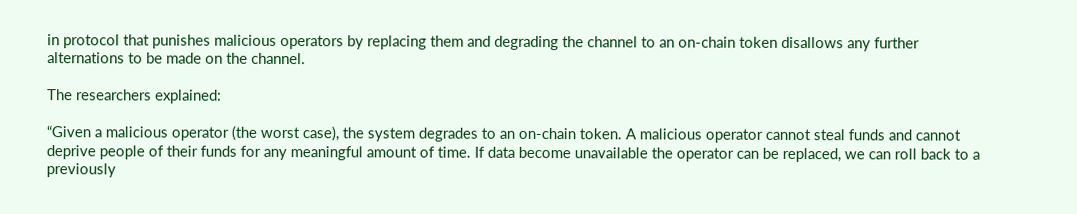in protocol that punishes malicious operators by replacing them and degrading the channel to an on-chain token disallows any further alternations to be made on the channel.

The researchers explained:

“Given a malicious operator (the worst case), the system degrades to an on-chain token. A malicious operator cannot steal funds and cannot deprive people of their funds for any meaningful amount of time. If data become unavailable the operator can be replaced, we can roll back to a previously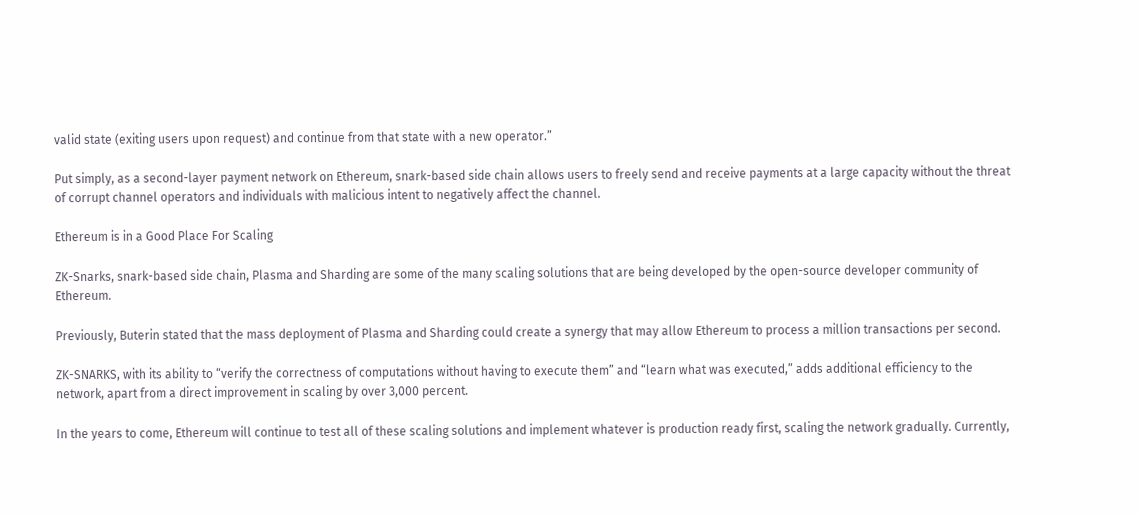valid state (exiting users upon request) and continue from that state with a new operator.”

Put simply, as a second-layer payment network on Ethereum, snark-based side chain allows users to freely send and receive payments at a large capacity without the threat of corrupt channel operators and individuals with malicious intent to negatively affect the channel.

Ethereum is in a Good Place For Scaling

ZK-Snarks, snark-based side chain, Plasma and Sharding are some of the many scaling solutions that are being developed by the open-source developer community of Ethereum.

Previously, Buterin stated that the mass deployment of Plasma and Sharding could create a synergy that may allow Ethereum to process a million transactions per second.

ZK-SNARKS, with its ability to “verify the correctness of computations without having to execute them” and “learn what was executed,” adds additional efficiency to the network, apart from a direct improvement in scaling by over 3,000 percent.

In the years to come, Ethereum will continue to test all of these scaling solutions and implement whatever is production ready first, scaling the network gradually. Currently,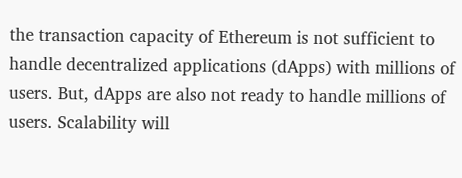the transaction capacity of Ethereum is not sufficient to handle decentralized applications (dApps) with millions of users. But, dApps are also not ready to handle millions of users. Scalability will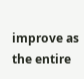improve as the entire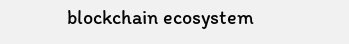blockchain ecosystem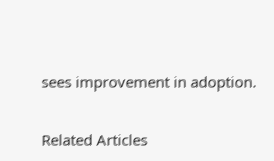sees improvement in adoption.

Related Articles